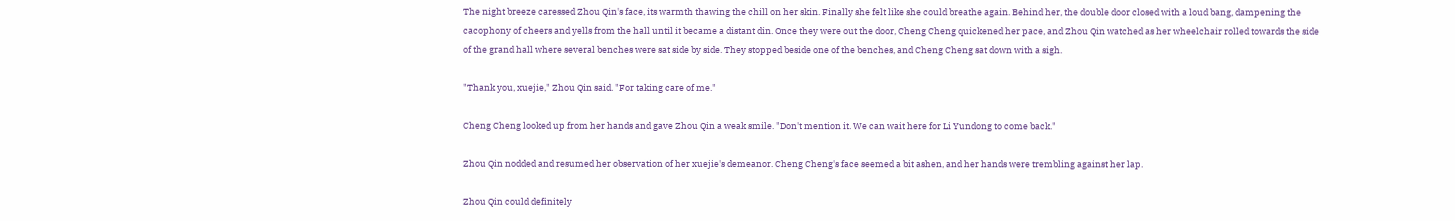The night breeze caressed Zhou Qin's face, its warmth thawing the chill on her skin. Finally she felt like she could breathe again. Behind her, the double door closed with a loud bang, dampening the cacophony of cheers and yells from the hall until it became a distant din. Once they were out the door, Cheng Cheng quickened her pace, and Zhou Qin watched as her wheelchair rolled towards the side of the grand hall where several benches were sat side by side. They stopped beside one of the benches, and Cheng Cheng sat down with a sigh.

"Thank you, xuejie," Zhou Qin said. "For taking care of me."

Cheng Cheng looked up from her hands and gave Zhou Qin a weak smile. "Don't mention it. We can wait here for Li Yundong to come back."

Zhou Qin nodded and resumed her observation of her xuejie's demeanor. Cheng Cheng's face seemed a bit ashen, and her hands were trembling against her lap.

Zhou Qin could definitely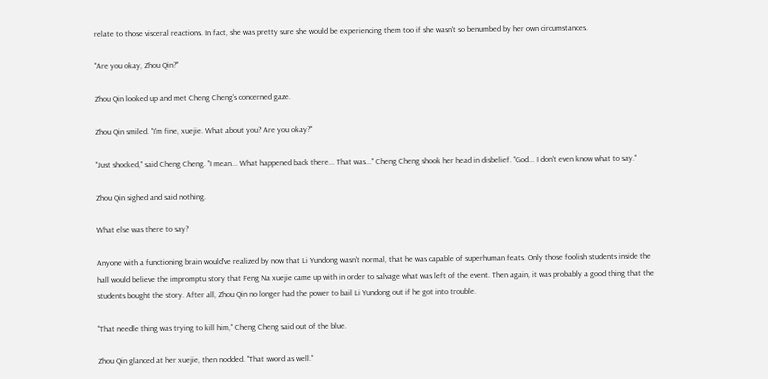relate to those visceral reactions. In fact, she was pretty sure she would be experiencing them too if she wasn't so benumbed by her own circumstances.

"Are you okay, Zhou Qin?"

Zhou Qin looked up and met Cheng Cheng's concerned gaze.

Zhou Qin smiled. "I'm fine, xuejie. What about you? Are you okay?"

"Just shocked," said Cheng Cheng. "I mean... What happened back there... That was..." Cheng Cheng shook her head in disbelief. "God... I don't even know what to say."

Zhou Qin sighed and said nothing.

What else was there to say?

Anyone with a functioning brain would've realized by now that Li Yundong wasn't normal, that he was capable of superhuman feats. Only those foolish students inside the hall would believe the impromptu story that Feng Na xuejie came up with in order to salvage what was left of the event. Then again, it was probably a good thing that the students bought the story. After all, Zhou Qin no longer had the power to bail Li Yundong out if he got into trouble.

"That needle thing was trying to kill him," Cheng Cheng said out of the blue.

Zhou Qin glanced at her xuejie, then nodded. "That sword as well."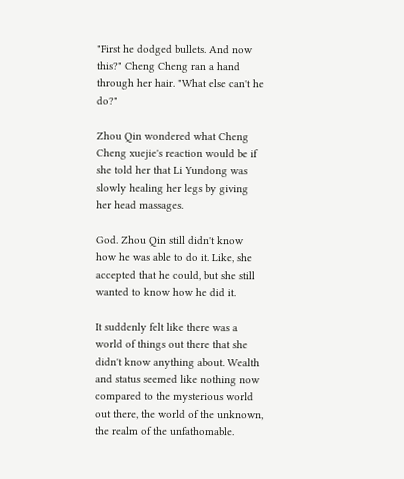"First he dodged bullets. And now this?" Cheng Cheng ran a hand through her hair. "What else can't he do?"

Zhou Qin wondered what Cheng Cheng xuejie's reaction would be if she told her that Li Yundong was slowly healing her legs by giving her head massages.

God. Zhou Qin still didn't know how he was able to do it. Like, she accepted that he could, but she still wanted to know how he did it.

It suddenly felt like there was a world of things out there that she didn't know anything about. Wealth and status seemed like nothing now compared to the mysterious world out there, the world of the unknown, the realm of the unfathomable.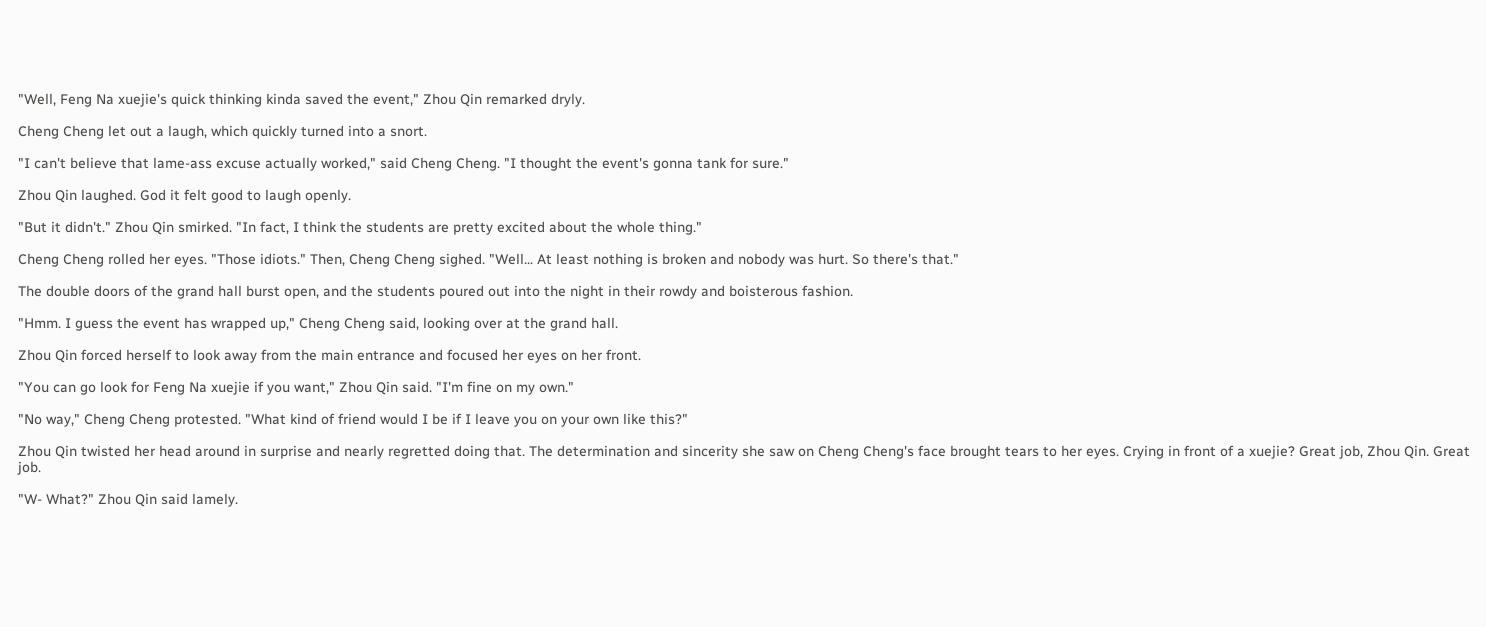"Well, Feng Na xuejie's quick thinking kinda saved the event," Zhou Qin remarked dryly.

Cheng Cheng let out a laugh, which quickly turned into a snort.

"I can't believe that lame-ass excuse actually worked," said Cheng Cheng. "I thought the event's gonna tank for sure."

Zhou Qin laughed. God it felt good to laugh openly.

"But it didn't." Zhou Qin smirked. "In fact, I think the students are pretty excited about the whole thing."

Cheng Cheng rolled her eyes. "Those idiots." Then, Cheng Cheng sighed. "Well... At least nothing is broken and nobody was hurt. So there's that."

The double doors of the grand hall burst open, and the students poured out into the night in their rowdy and boisterous fashion.

"Hmm. I guess the event has wrapped up," Cheng Cheng said, looking over at the grand hall.

Zhou Qin forced herself to look away from the main entrance and focused her eyes on her front.

"You can go look for Feng Na xuejie if you want," Zhou Qin said. "I'm fine on my own."

"No way," Cheng Cheng protested. "What kind of friend would I be if I leave you on your own like this?"

Zhou Qin twisted her head around in surprise and nearly regretted doing that. The determination and sincerity she saw on Cheng Cheng's face brought tears to her eyes. Crying in front of a xuejie? Great job, Zhou Qin. Great job.

"W- What?" Zhou Qin said lamely.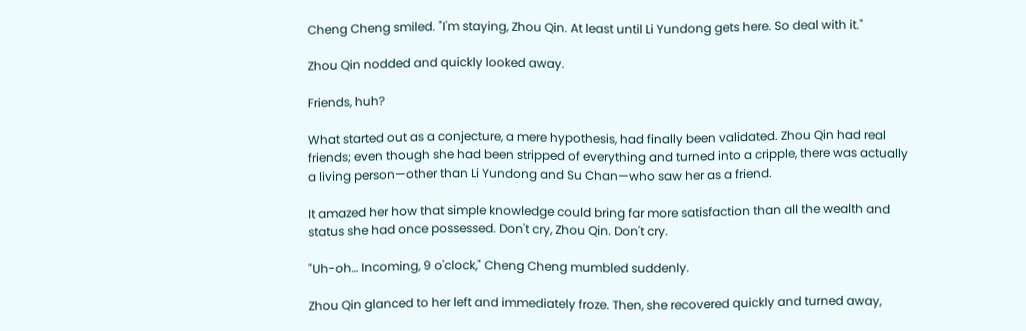Cheng Cheng smiled. "I'm staying, Zhou Qin. At least until Li Yundong gets here. So deal with it."

Zhou Qin nodded and quickly looked away.

Friends, huh?

What started out as a conjecture, a mere hypothesis, had finally been validated. Zhou Qin had real friends; even though she had been stripped of everything and turned into a cripple, there was actually a living person—other than Li Yundong and Su Chan—who saw her as a friend.

It amazed her how that simple knowledge could bring far more satisfaction than all the wealth and status she had once possessed. Don't cry, Zhou Qin. Don't cry.

"Uh-oh… Incoming, 9 o'clock," Cheng Cheng mumbled suddenly.

Zhou Qin glanced to her left and immediately froze. Then, she recovered quickly and turned away,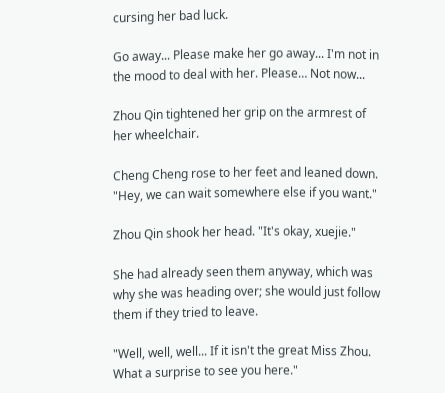cursing her bad luck.

Go away... Please make her go away... I'm not in the mood to deal with her. Please… Not now...

Zhou Qin tightened her grip on the armrest of her wheelchair.

Cheng Cheng rose to her feet and leaned down. "Hey, we can wait somewhere else if you want."

Zhou Qin shook her head. "It's okay, xuejie."

She had already seen them anyway, which was why she was heading over; she would just follow them if they tried to leave.

"Well, well, well... If it isn't the great Miss Zhou. What a surprise to see you here."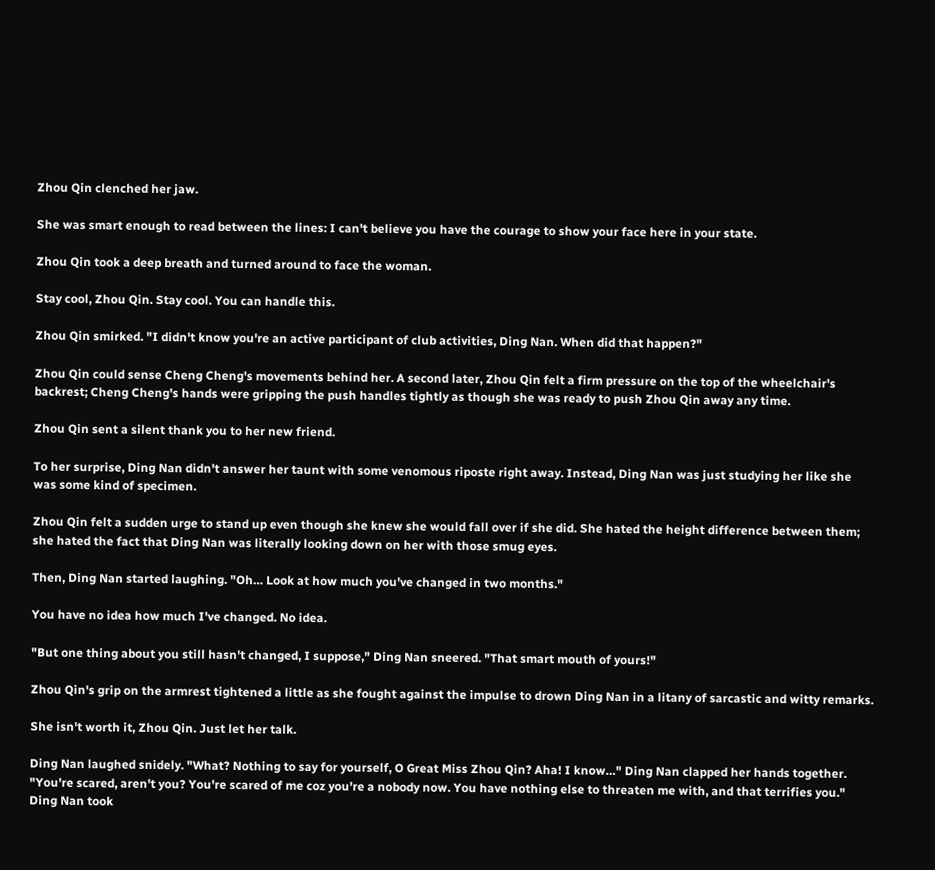Zhou Qin clenched her jaw.

She was smart enough to read between the lines: I can't believe you have the courage to show your face here in your state.

Zhou Qin took a deep breath and turned around to face the woman.

Stay cool, Zhou Qin. Stay cool. You can handle this.

Zhou Qin smirked. "I didn't know you're an active participant of club activities, Ding Nan. When did that happen?"

Zhou Qin could sense Cheng Cheng's movements behind her. A second later, Zhou Qin felt a firm pressure on the top of the wheelchair's backrest; Cheng Cheng's hands were gripping the push handles tightly as though she was ready to push Zhou Qin away any time.

Zhou Qin sent a silent thank you to her new friend.

To her surprise, Ding Nan didn't answer her taunt with some venomous riposte right away. Instead, Ding Nan was just studying her like she was some kind of specimen.

Zhou Qin felt a sudden urge to stand up even though she knew she would fall over if she did. She hated the height difference between them; she hated the fact that Ding Nan was literally looking down on her with those smug eyes.

Then, Ding Nan started laughing. "Oh… Look at how much you've changed in two months."

You have no idea how much I've changed. No idea.

"But one thing about you still hasn't changed, I suppose," Ding Nan sneered. "That smart mouth of yours!"

Zhou Qin's grip on the armrest tightened a little as she fought against the impulse to drown Ding Nan in a litany of sarcastic and witty remarks.

She isn't worth it, Zhou Qin. Just let her talk.

Ding Nan laughed snidely. "What? Nothing to say for yourself, O Great Miss Zhou Qin? Aha! I know…" Ding Nan clapped her hands together. "You're scared, aren't you? You're scared of me coz you're a nobody now. You have nothing else to threaten me with, and that terrifies you." Ding Nan took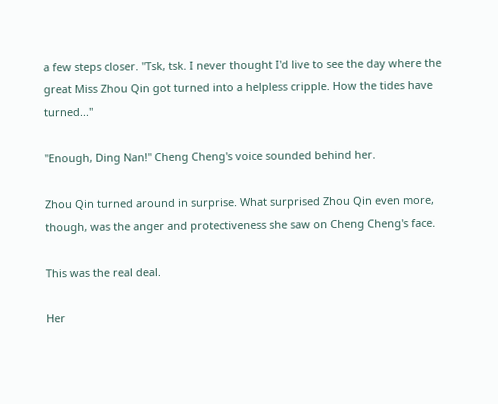a few steps closer. "Tsk, tsk. I never thought I'd live to see the day where the great Miss Zhou Qin got turned into a helpless cripple. How the tides have turned..."

"Enough, Ding Nan!" Cheng Cheng's voice sounded behind her.

Zhou Qin turned around in surprise. What surprised Zhou Qin even more, though, was the anger and protectiveness she saw on Cheng Cheng's face.

This was the real deal.

Her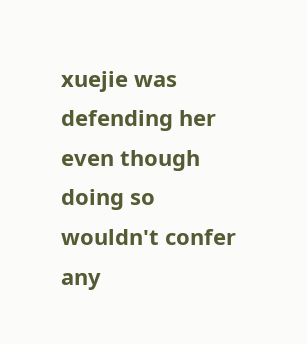xuejie was defending her even though doing so wouldn't confer any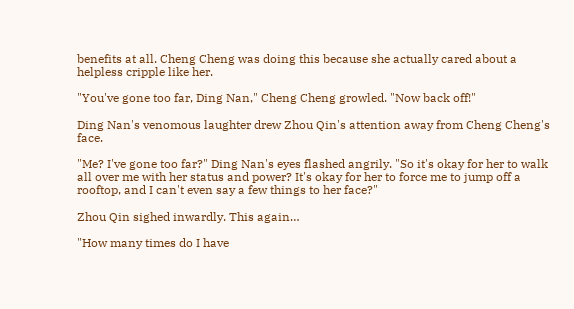benefits at all. Cheng Cheng was doing this because she actually cared about a helpless cripple like her.

"You've gone too far, Ding Nan," Cheng Cheng growled. "Now back off!"

Ding Nan's venomous laughter drew Zhou Qin's attention away from Cheng Cheng's face.

"Me? I've gone too far?" Ding Nan's eyes flashed angrily. "So it's okay for her to walk all over me with her status and power? It's okay for her to force me to jump off a rooftop, and I can't even say a few things to her face?"

Zhou Qin sighed inwardly. This again…

"How many times do I have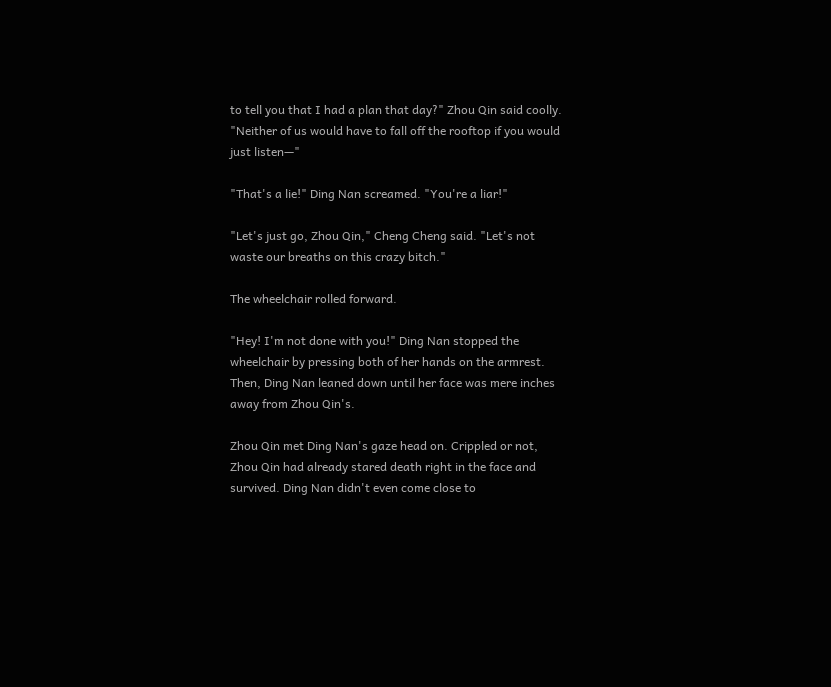to tell you that I had a plan that day?" Zhou Qin said coolly. "Neither of us would have to fall off the rooftop if you would just listen—"

"That's a lie!" Ding Nan screamed. "You're a liar!"

"Let's just go, Zhou Qin," Cheng Cheng said. "Let's not waste our breaths on this crazy bitch."

The wheelchair rolled forward.

"Hey! I'm not done with you!" Ding Nan stopped the wheelchair by pressing both of her hands on the armrest. Then, Ding Nan leaned down until her face was mere inches away from Zhou Qin's.

Zhou Qin met Ding Nan's gaze head on. Crippled or not, Zhou Qin had already stared death right in the face and survived. Ding Nan didn't even come close to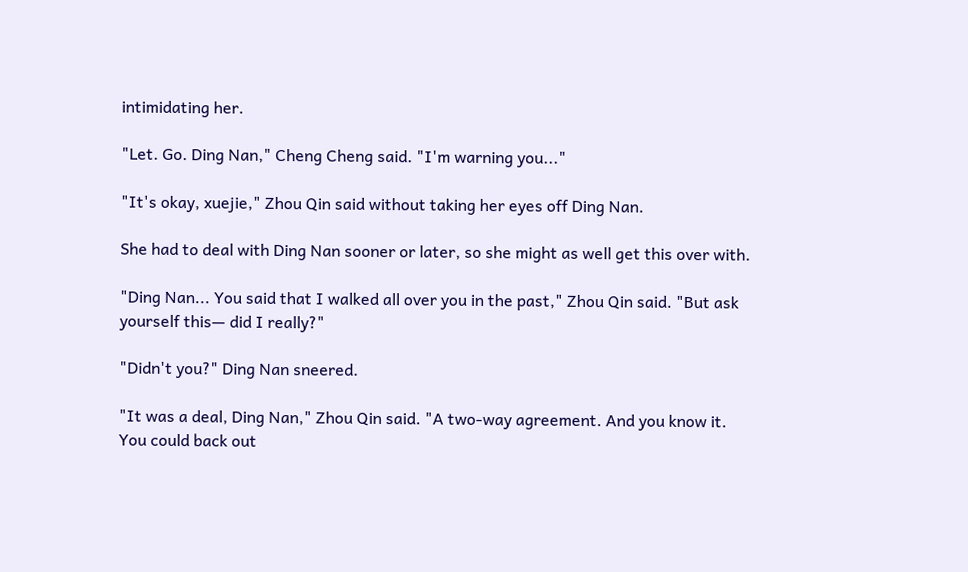intimidating her.

"Let. Go. Ding Nan," Cheng Cheng said. "I'm warning you..."

"It's okay, xuejie," Zhou Qin said without taking her eyes off Ding Nan.

She had to deal with Ding Nan sooner or later, so she might as well get this over with.

"Ding Nan... You said that I walked all over you in the past," Zhou Qin said. "But ask yourself this— did I really?"

"Didn't you?" Ding Nan sneered.

"It was a deal, Ding Nan," Zhou Qin said. "A two-way agreement. And you know it. You could back out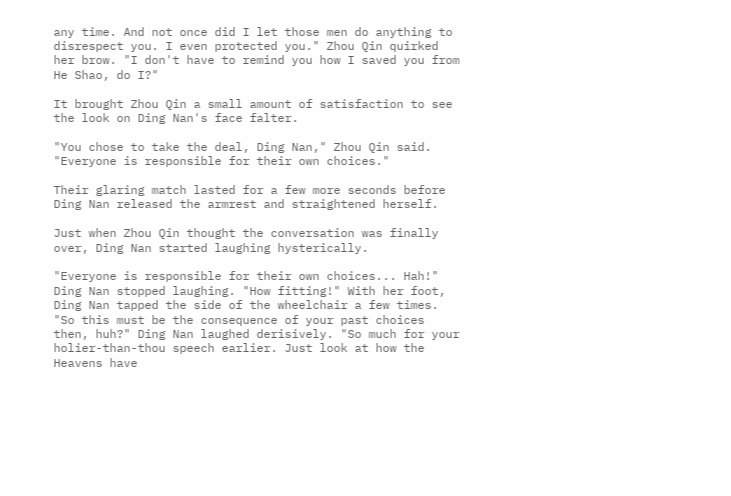any time. And not once did I let those men do anything to disrespect you. I even protected you." Zhou Qin quirked her brow. "I don't have to remind you how I saved you from He Shao, do I?"

It brought Zhou Qin a small amount of satisfaction to see the look on Ding Nan's face falter.

"You chose to take the deal, Ding Nan," Zhou Qin said. "Everyone is responsible for their own choices."

Their glaring match lasted for a few more seconds before Ding Nan released the armrest and straightened herself.

Just when Zhou Qin thought the conversation was finally over, Ding Nan started laughing hysterically.

"Everyone is responsible for their own choices... Hah!" Ding Nan stopped laughing. "How fitting!" With her foot, Ding Nan tapped the side of the wheelchair a few times. "So this must be the consequence of your past choices then, huh?" Ding Nan laughed derisively. "So much for your holier-than-thou speech earlier. Just look at how the Heavens have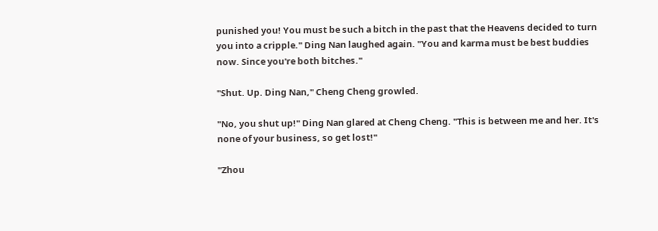punished you! You must be such a bitch in the past that the Heavens decided to turn you into a cripple." Ding Nan laughed again. "You and karma must be best buddies now. Since you're both bitches."

"Shut. Up. Ding Nan," Cheng Cheng growled.

"No, you shut up!" Ding Nan glared at Cheng Cheng. "This is between me and her. It's none of your business, so get lost!"

"Zhou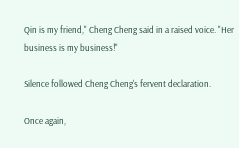Qin is my friend," Cheng Cheng said in a raised voice. "Her business is my business!"

Silence followed Cheng Cheng's fervent declaration.

Once again,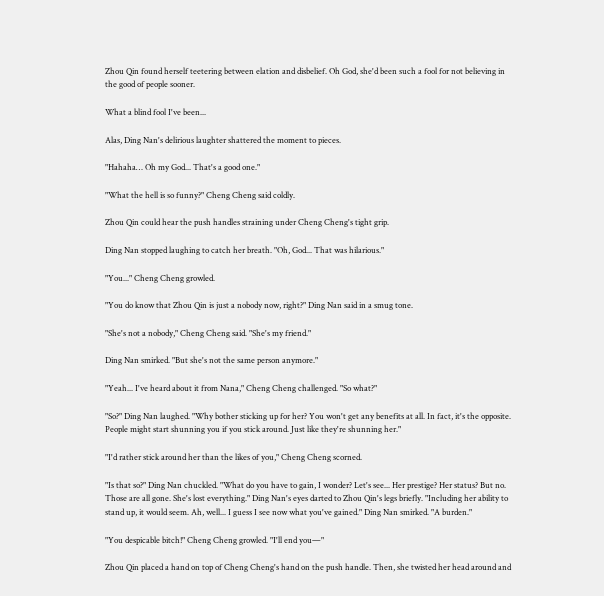Zhou Qin found herself teetering between elation and disbelief. Oh God, she'd been such a fool for not believing in the good of people sooner.

What a blind fool I've been...

Alas, Ding Nan's delirious laughter shattered the moment to pieces.

"Hahaha… Oh my God... That's a good one."

"What the hell is so funny?" Cheng Cheng said coldly.

Zhou Qin could hear the push handles straining under Cheng Cheng's tight grip.

Ding Nan stopped laughing to catch her breath. "Oh, God... That was hilarious."

"You..." Cheng Cheng growled.

"You do know that Zhou Qin is just a nobody now, right?" Ding Nan said in a smug tone.

"She's not a nobody," Cheng Cheng said. "She's my friend."

Ding Nan smirked. "But she's not the same person anymore."

"Yeah... I've heard about it from Nana," Cheng Cheng challenged. "So what?"

"So?" Ding Nan laughed. "Why bother sticking up for her? You won't get any benefits at all. In fact, it's the opposite. People might start shunning you if you stick around. Just like they're shunning her."

"I'd rather stick around her than the likes of you," Cheng Cheng scorned.

"Is that so?" Ding Nan chuckled. "What do you have to gain, I wonder? Let's see... Her prestige? Her status? But no. Those are all gone. She's lost everything." Ding Nan's eyes darted to Zhou Qin's legs briefly. "Including her ability to stand up, it would seem. Ah, well... I guess I see now what you've gained." Ding Nan smirked. "A burden."

"You despicable bitch!" Cheng Cheng growled. "I'll end you—"

Zhou Qin placed a hand on top of Cheng Cheng's hand on the push handle. Then, she twisted her head around and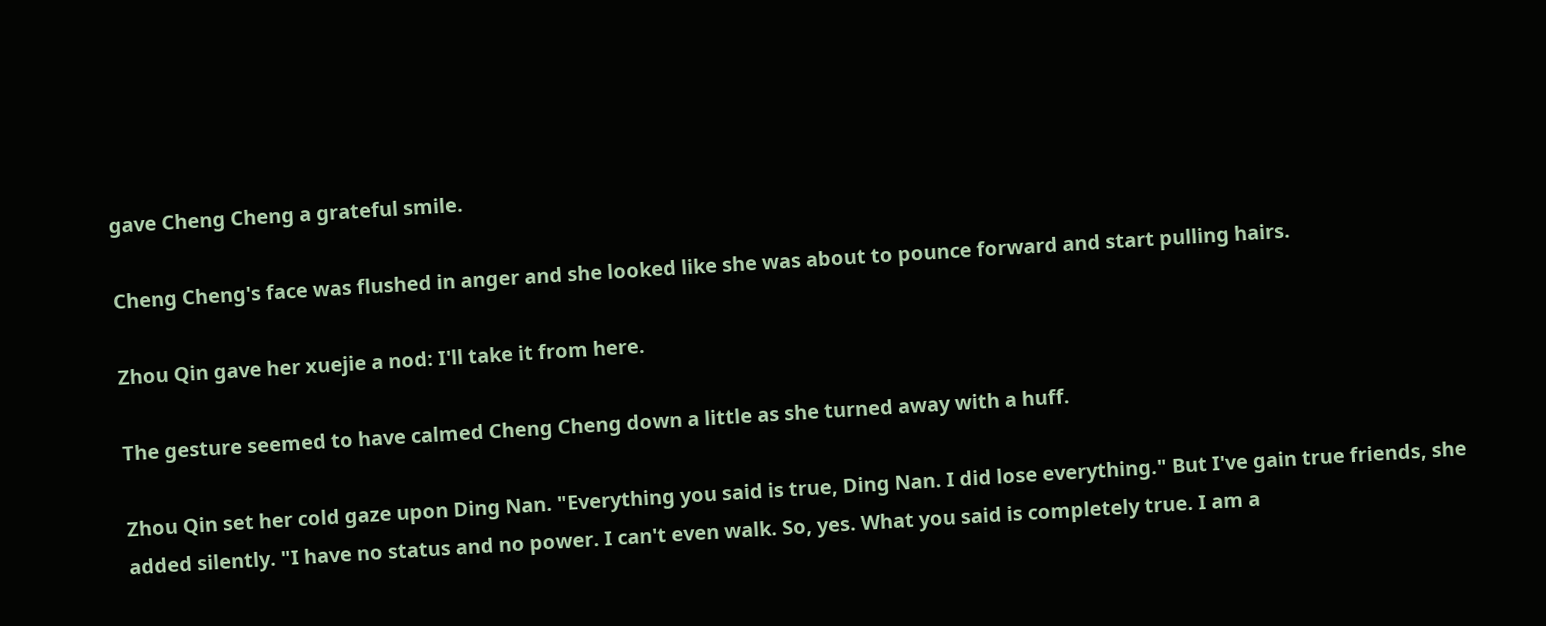gave Cheng Cheng a grateful smile.

Cheng Cheng's face was flushed in anger and she looked like she was about to pounce forward and start pulling hairs.

Zhou Qin gave her xuejie a nod: I'll take it from here.

The gesture seemed to have calmed Cheng Cheng down a little as she turned away with a huff.

Zhou Qin set her cold gaze upon Ding Nan. "Everything you said is true, Ding Nan. I did lose everything." But I've gain true friends, she added silently. "I have no status and no power. I can't even walk. So, yes. What you said is completely true. I am a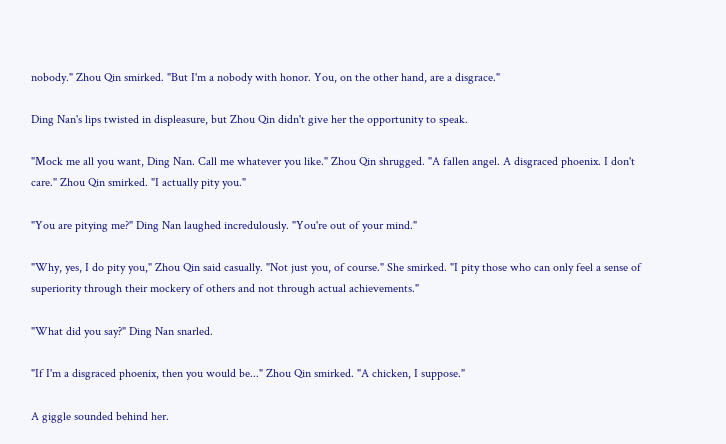nobody." Zhou Qin smirked. "But I'm a nobody with honor. You, on the other hand, are a disgrace."

Ding Nan's lips twisted in displeasure, but Zhou Qin didn't give her the opportunity to speak.

"Mock me all you want, Ding Nan. Call me whatever you like." Zhou Qin shrugged. "A fallen angel. A disgraced phoenix. I don't care." Zhou Qin smirked. "I actually pity you."

"You are pitying me?" Ding Nan laughed incredulously. "You're out of your mind."

"Why, yes, I do pity you," Zhou Qin said casually. "Not just you, of course." She smirked. "I pity those who can only feel a sense of superiority through their mockery of others and not through actual achievements."

"What did you say?" Ding Nan snarled.

"If I'm a disgraced phoenix, then you would be..." Zhou Qin smirked. "A chicken, I suppose."

A giggle sounded behind her.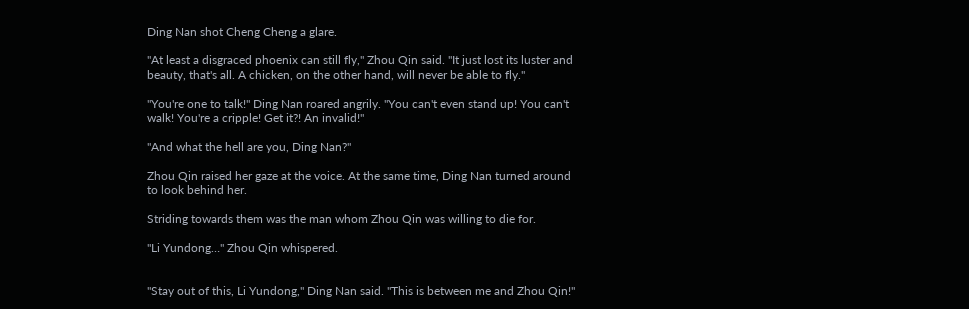Ding Nan shot Cheng Cheng a glare.

"At least a disgraced phoenix can still fly," Zhou Qin said. "It just lost its luster and beauty, that's all. A chicken, on the other hand, will never be able to fly."

"You're one to talk!" Ding Nan roared angrily. "You can't even stand up! You can't walk! You're a cripple! Get it?! An invalid!"

"And what the hell are you, Ding Nan?"

Zhou Qin raised her gaze at the voice. At the same time, Ding Nan turned around to look behind her.

Striding towards them was the man whom Zhou Qin was willing to die for.

"Li Yundong…" Zhou Qin whispered.


"Stay out of this, Li Yundong," Ding Nan said. "This is between me and Zhou Qin!"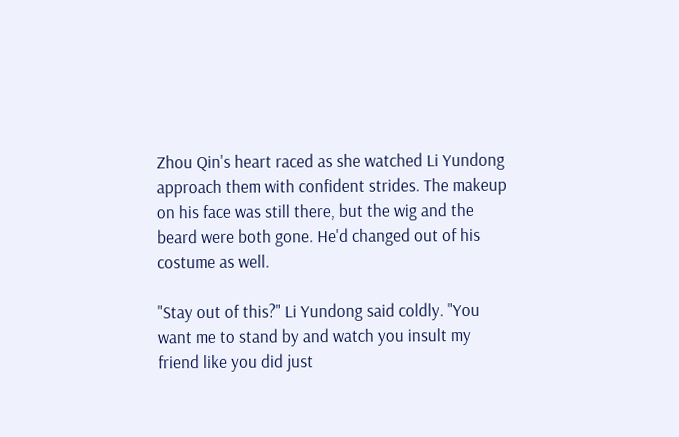Zhou Qin's heart raced as she watched Li Yundong approach them with confident strides. The makeup on his face was still there, but the wig and the beard were both gone. He'd changed out of his costume as well.

"Stay out of this?" Li Yundong said coldly. "You want me to stand by and watch you insult my friend like you did just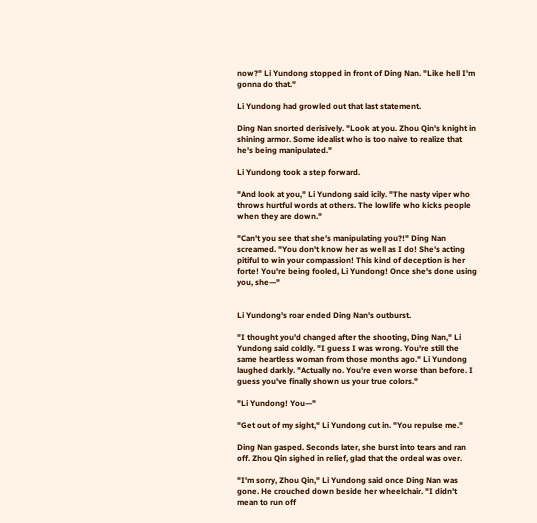now?" Li Yundong stopped in front of Ding Nan. "Like hell I'm gonna do that."

Li Yundong had growled out that last statement.

Ding Nan snorted derisively. "Look at you. Zhou Qin's knight in shining armor. Some idealist who is too naive to realize that he's being manipulated."

Li Yundong took a step forward.

"And look at you," Li Yundong said icily. "The nasty viper who throws hurtful words at others. The lowlife who kicks people when they are down."

"Can't you see that she's manipulating you?!" Ding Nan screamed. "You don't know her as well as I do! She's acting pitiful to win your compassion! This kind of deception is her forte! You're being fooled, Li Yundong! Once she's done using you, she—"


Li Yundong's roar ended Ding Nan's outburst.

"I thought you'd changed after the shooting, Ding Nan," Li Yundong said coldly. "I guess I was wrong. You're still the same heartless woman from those months ago." Li Yundong laughed darkly. "Actually no. You're even worse than before. I guess you've finally shown us your true colors."

"Li Yundong! You—"

"Get out of my sight," Li Yundong cut in. "You repulse me."

Ding Nan gasped. Seconds later, she burst into tears and ran off. Zhou Qin sighed in relief, glad that the ordeal was over.

"I'm sorry, Zhou Qin," Li Yundong said once Ding Nan was gone. He crouched down beside her wheelchair. "I didn't mean to run off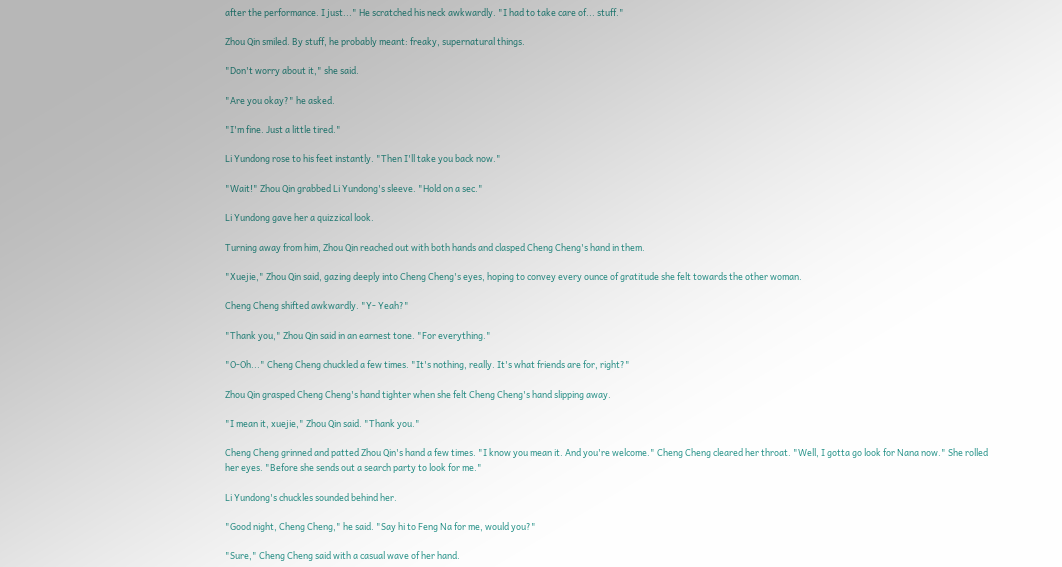after the performance. I just..." He scratched his neck awkwardly. "I had to take care of... stuff."

Zhou Qin smiled. By stuff, he probably meant: freaky, supernatural things.

"Don't worry about it," she said.

"Are you okay?" he asked.

"I'm fine. Just a little tired."

Li Yundong rose to his feet instantly. "Then I'll take you back now."

"Wait!" Zhou Qin grabbed Li Yundong's sleeve. "Hold on a sec."

Li Yundong gave her a quizzical look.

Turning away from him, Zhou Qin reached out with both hands and clasped Cheng Cheng's hand in them.

"Xuejie," Zhou Qin said, gazing deeply into Cheng Cheng's eyes, hoping to convey every ounce of gratitude she felt towards the other woman.

Cheng Cheng shifted awkwardly. "Y- Yeah?"

"Thank you," Zhou Qin said in an earnest tone. "For everything."

"O-Oh..." Cheng Cheng chuckled a few times. "It's nothing, really. It's what friends are for, right?"

Zhou Qin grasped Cheng Cheng's hand tighter when she felt Cheng Cheng's hand slipping away.

"I mean it, xuejie," Zhou Qin said. "Thank you."

Cheng Cheng grinned and patted Zhou Qin's hand a few times. "I know you mean it. And you're welcome." Cheng Cheng cleared her throat. "Well, I gotta go look for Nana now." She rolled her eyes. "Before she sends out a search party to look for me."

Li Yundong's chuckles sounded behind her.

"Good night, Cheng Cheng," he said. "Say hi to Feng Na for me, would you?"

"Sure," Cheng Cheng said with a casual wave of her hand.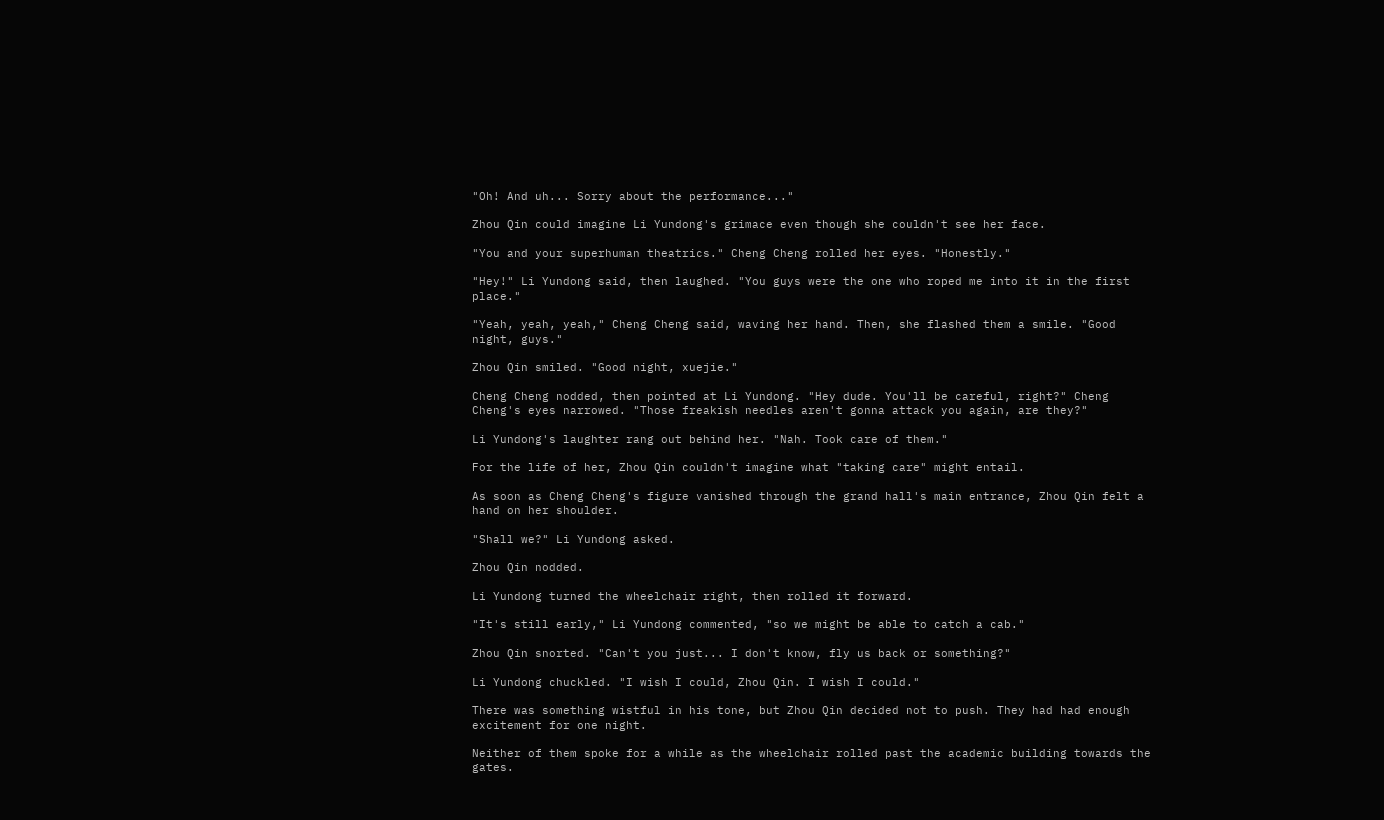"Oh! And uh... Sorry about the performance..."

Zhou Qin could imagine Li Yundong's grimace even though she couldn't see her face.

"You and your superhuman theatrics." Cheng Cheng rolled her eyes. "Honestly."

"Hey!" Li Yundong said, then laughed. "You guys were the one who roped me into it in the first place."

"Yeah, yeah, yeah," Cheng Cheng said, waving her hand. Then, she flashed them a smile. "Good night, guys."

Zhou Qin smiled. "Good night, xuejie."

Cheng Cheng nodded, then pointed at Li Yundong. "Hey dude. You'll be careful, right?" Cheng Cheng's eyes narrowed. "Those freakish needles aren't gonna attack you again, are they?"

Li Yundong's laughter rang out behind her. "Nah. Took care of them."

For the life of her, Zhou Qin couldn't imagine what "taking care" might entail.

As soon as Cheng Cheng's figure vanished through the grand hall's main entrance, Zhou Qin felt a hand on her shoulder.

"Shall we?" Li Yundong asked.

Zhou Qin nodded.

Li Yundong turned the wheelchair right, then rolled it forward.

"It's still early," Li Yundong commented, "so we might be able to catch a cab."

Zhou Qin snorted. "Can't you just... I don't know, fly us back or something?"

Li Yundong chuckled. "I wish I could, Zhou Qin. I wish I could."

There was something wistful in his tone, but Zhou Qin decided not to push. They had had enough excitement for one night.

Neither of them spoke for a while as the wheelchair rolled past the academic building towards the gates.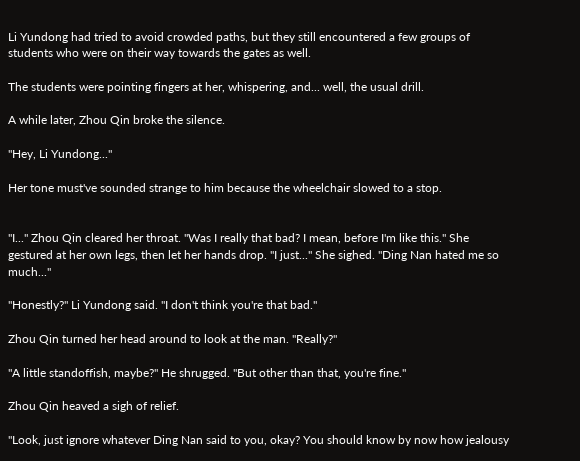Li Yundong had tried to avoid crowded paths, but they still encountered a few groups of students who were on their way towards the gates as well.

The students were pointing fingers at her, whispering, and... well, the usual drill.

A while later, Zhou Qin broke the silence.

"Hey, Li Yundong..."

Her tone must've sounded strange to him because the wheelchair slowed to a stop.


"I..." Zhou Qin cleared her throat. "Was I really that bad? I mean, before I'm like this." She gestured at her own legs, then let her hands drop. "I just..." She sighed. "Ding Nan hated me so much..."

"Honestly?" Li Yundong said. "I don't think you're that bad."

Zhou Qin turned her head around to look at the man. "Really?"

"A little standoffish, maybe?" He shrugged. "But other than that, you're fine."

Zhou Qin heaved a sigh of relief.

"Look, just ignore whatever Ding Nan said to you, okay? You should know by now how jealousy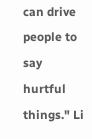can drive people to say hurtful things." Li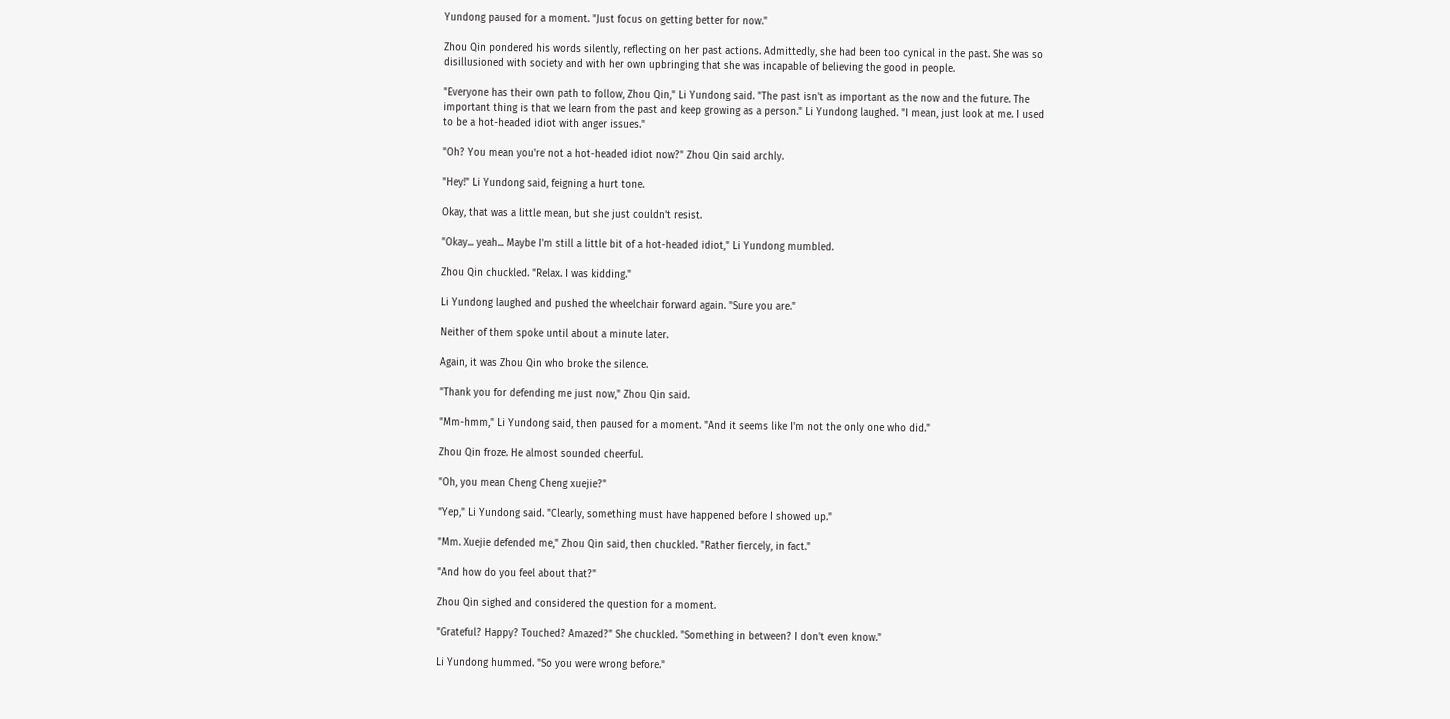Yundong paused for a moment. "Just focus on getting better for now."

Zhou Qin pondered his words silently, reflecting on her past actions. Admittedly, she had been too cynical in the past. She was so disillusioned with society and with her own upbringing that she was incapable of believing the good in people.

"Everyone has their own path to follow, Zhou Qin," Li Yundong said. "The past isn't as important as the now and the future. The important thing is that we learn from the past and keep growing as a person." Li Yundong laughed. "I mean, just look at me. I used to be a hot-headed idiot with anger issues."

"Oh? You mean you're not a hot-headed idiot now?" Zhou Qin said archly.

"Hey!" Li Yundong said, feigning a hurt tone.

Okay, that was a little mean, but she just couldn't resist.

"Okay... yeah... Maybe I'm still a little bit of a hot-headed idiot," Li Yundong mumbled.

Zhou Qin chuckled. "Relax. I was kidding."

Li Yundong laughed and pushed the wheelchair forward again. "Sure you are."

Neither of them spoke until about a minute later.

Again, it was Zhou Qin who broke the silence.

"Thank you for defending me just now," Zhou Qin said.

"Mm-hmm," Li Yundong said, then paused for a moment. "And it seems like I'm not the only one who did."

Zhou Qin froze. He almost sounded cheerful.

"Oh, you mean Cheng Cheng xuejie?"

"Yep," Li Yundong said. "Clearly, something must have happened before I showed up."

"Mm. Xuejie defended me," Zhou Qin said, then chuckled. "Rather fiercely, in fact."

"And how do you feel about that?"

Zhou Qin sighed and considered the question for a moment.

"Grateful? Happy? Touched? Amazed?" She chuckled. "Something in between? I don't even know."

Li Yundong hummed. "So you were wrong before."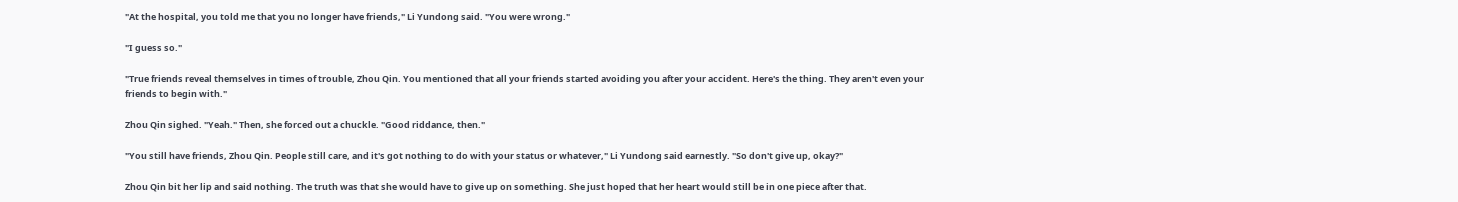"At the hospital, you told me that you no longer have friends," Li Yundong said. "You were wrong."

"I guess so."

"True friends reveal themselves in times of trouble, Zhou Qin. You mentioned that all your friends started avoiding you after your accident. Here's the thing. They aren't even your friends to begin with."

Zhou Qin sighed. "Yeah." Then, she forced out a chuckle. "Good riddance, then."

"You still have friends, Zhou Qin. People still care, and it's got nothing to do with your status or whatever," Li Yundong said earnestly. "So don't give up, okay?"

Zhou Qin bit her lip and said nothing. The truth was that she would have to give up on something. She just hoped that her heart would still be in one piece after that.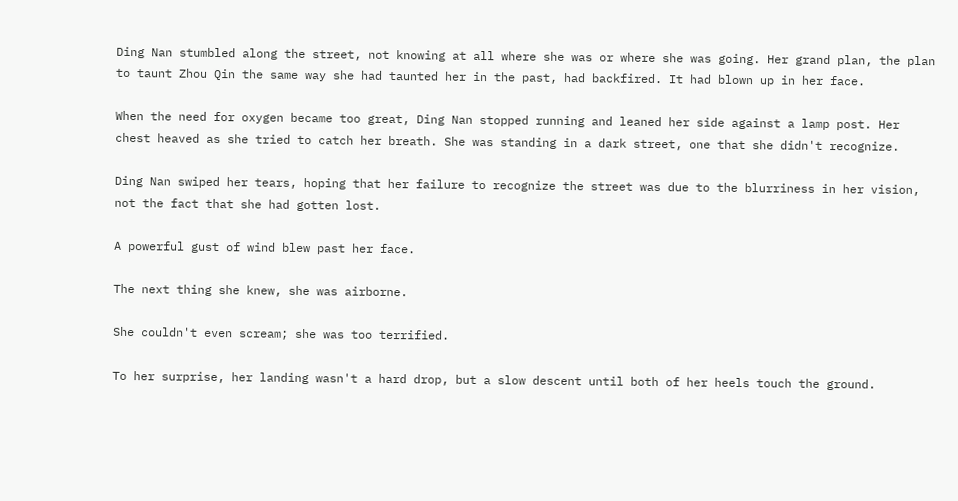Ding Nan stumbled along the street, not knowing at all where she was or where she was going. Her grand plan, the plan to taunt Zhou Qin the same way she had taunted her in the past, had backfired. It had blown up in her face.

When the need for oxygen became too great, Ding Nan stopped running and leaned her side against a lamp post. Her chest heaved as she tried to catch her breath. She was standing in a dark street, one that she didn't recognize.

Ding Nan swiped her tears, hoping that her failure to recognize the street was due to the blurriness in her vision, not the fact that she had gotten lost.

A powerful gust of wind blew past her face.

The next thing she knew, she was airborne.

She couldn't even scream; she was too terrified.

To her surprise, her landing wasn't a hard drop, but a slow descent until both of her heels touch the ground.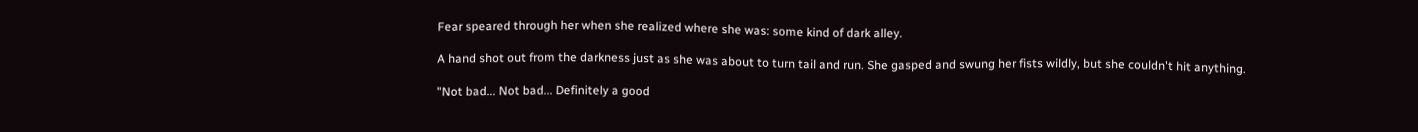Fear speared through her when she realized where she was: some kind of dark alley.

A hand shot out from the darkness just as she was about to turn tail and run. She gasped and swung her fists wildly, but she couldn't hit anything.

"Not bad... Not bad... Definitely a good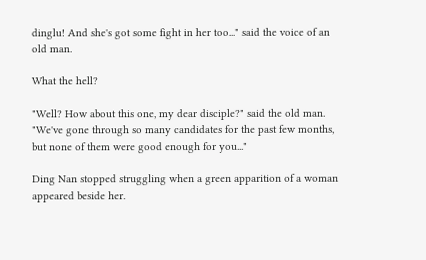dinglu! And she's got some fight in her too..." said the voice of an old man.

What the hell?

"Well? How about this one, my dear disciple?" said the old man. "We've gone through so many candidates for the past few months, but none of them were good enough for you..."

Ding Nan stopped struggling when a green apparition of a woman appeared beside her.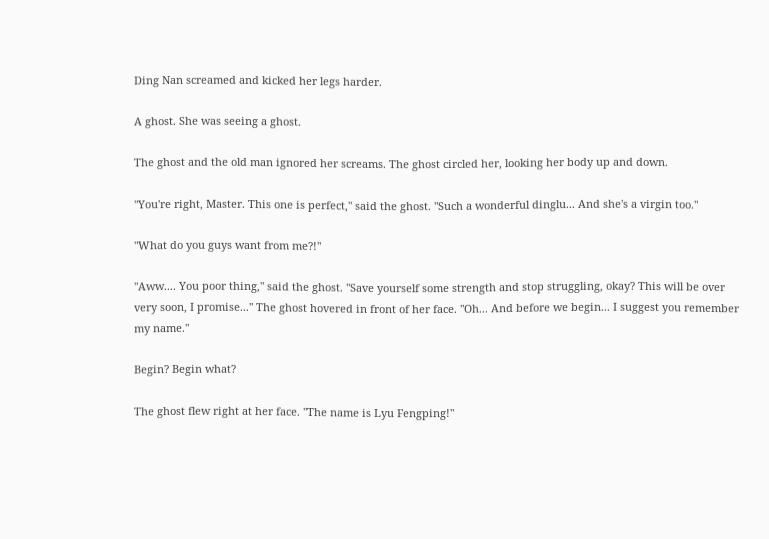Ding Nan screamed and kicked her legs harder.

A ghost. She was seeing a ghost.

The ghost and the old man ignored her screams. The ghost circled her, looking her body up and down.

"You're right, Master. This one is perfect," said the ghost. "Such a wonderful dinglu... And she's a virgin too."

"What do you guys want from me?!"

"Aww.... You poor thing," said the ghost. "Save yourself some strength and stop struggling, okay? This will be over very soon, I promise..." The ghost hovered in front of her face. "Oh... And before we begin... I suggest you remember my name."

Begin? Begin what?

The ghost flew right at her face. "The name is Lyu Fengping!"